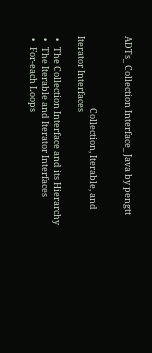ADTs_ Collection Interface_ Java by pengtt


                                    Collection, Iterable, and Iterator Interfaces

 •   The Collection Interface and its Hierarchy
 •   The Iterable and Iterator Interfaces
 •   For-each Loops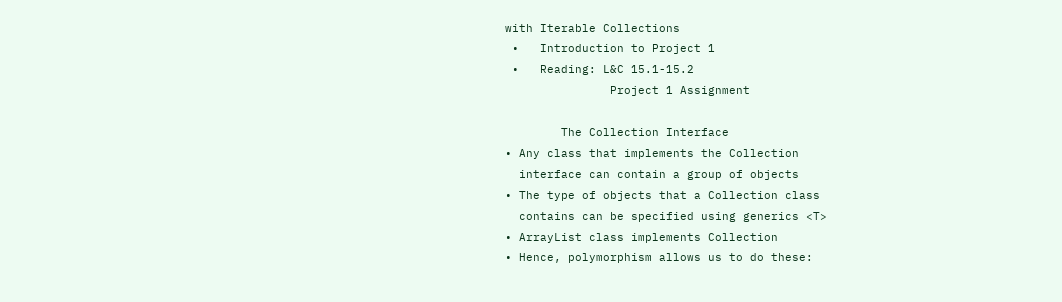with Iterable Collections
 •   Introduction to Project 1
 •   Reading: L&C 15.1-15.2
               Project 1 Assignment

        The Collection Interface
• Any class that implements the Collection
  interface can contain a group of objects
• The type of objects that a Collection class
  contains can be specified using generics <T>
• ArrayList class implements Collection
• Hence, polymorphism allows us to do these: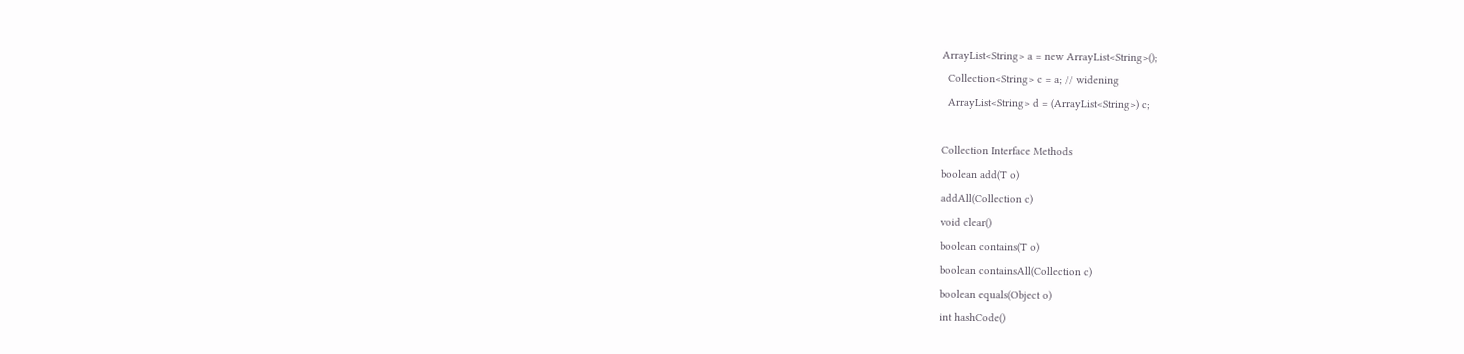ArrayList<String> a = new ArrayList<String>();
  Collection<String> c = a; // widening
  ArrayList<String> d = (ArrayList<String>) c;

Collection Interface Methods
boolean add(T o)
addAll(Collection c)
void clear()
boolean contains(T o)
boolean containsAll(Collection c)
boolean equals(Object o)
int hashCode()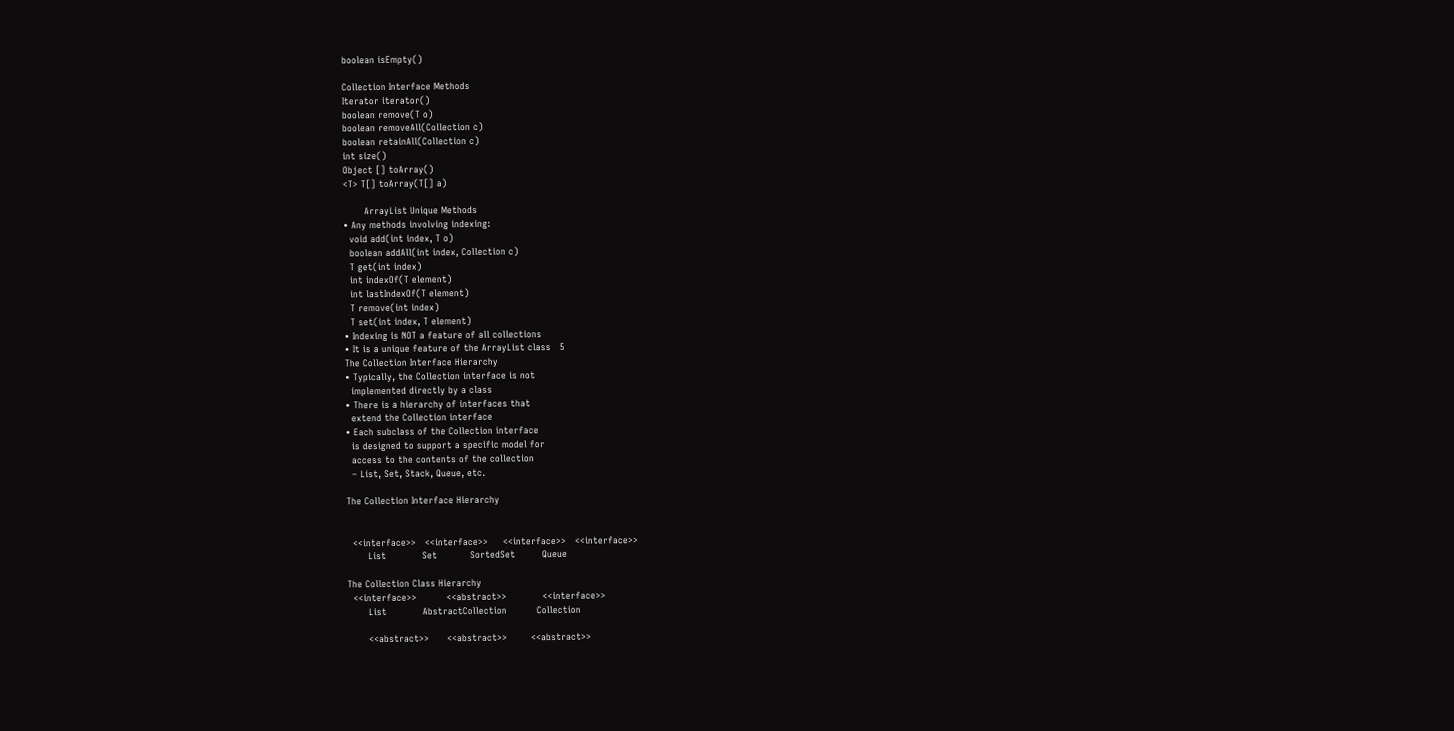boolean isEmpty()

Collection Interface Methods
Iterator iterator()
boolean remove(T o)
boolean removeAll(Collection c)
boolean retainAll(Collection c)
int size()
Object [] toArray()
<T> T[] toArray(T[] a)

       ArrayList Unique Methods
• Any methods involving indexing:
  void add(int index, T o)
  boolean addAll(int index, Collection c)
  T get(int index)
  int indexOf(T element)
  int lastIndexOf(T element)
  T remove(int index)
  T set(int index, T element)
• Indexing is NOT a feature of all collections
• It is a unique feature of the ArrayList class   5
The Collection Interface Hierarchy
• Typically, the Collection interface is not
  implemented directly by a class
• There is a hierarchy of interfaces that
  extend the Collection interface
• Each subclass of the Collection interface
  is designed to support a specific model for
  access to the contents of the collection
  – List, Set, Stack, Queue, etc.

The Collection Interface Hierarchy


  <<interface>>   <<interface>>     <<interface>>   <<interface>>
       List            Set           SortedSet         Queue

The Collection Class Hierarchy
  <<interface>>          <<abstract>>            <<interface>>
       List            AbstractCollection          Collection

       <<abstract>>      <<abstract>>        <<abstract>>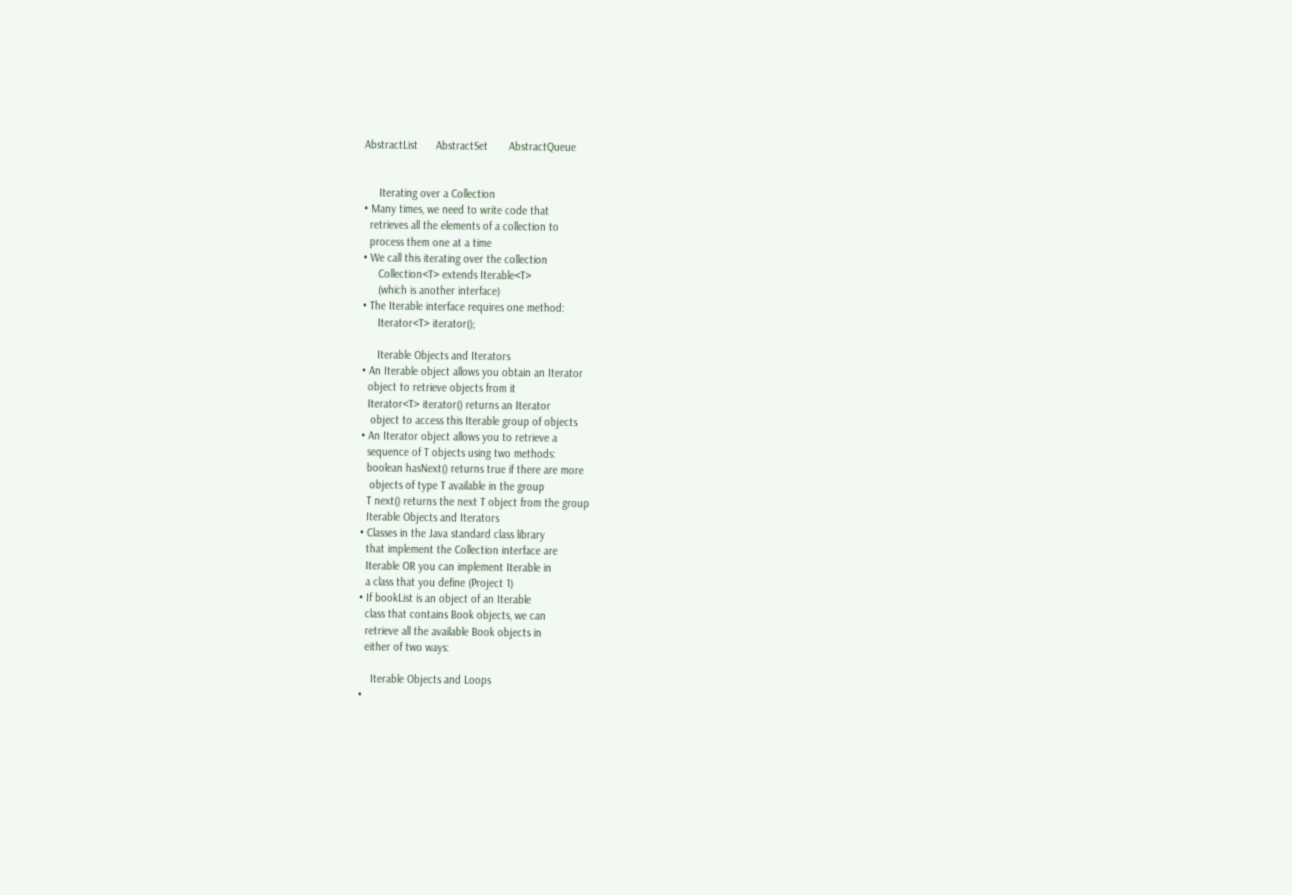AbstractList      AbstractSet       AbstractQueue


     Iterating over a Collection
• Many times, we need to write code that
  retrieves all the elements of a collection to
  process them one at a time
• We call this iterating over the collection
     Collection<T> extends Iterable<T>
     (which is another interface)
• The Iterable interface requires one method:
     Iterator<T> iterator();

     Iterable Objects and Iterators
• An Iterable object allows you obtain an Iterator
  object to retrieve objects from it
  Iterator<T> iterator() returns an Iterator
   object to access this Iterable group of objects
• An Iterator object allows you to retrieve a
  sequence of T objects using two methods:
  boolean hasNext() returns true if there are more
   objects of type T available in the group
  T next() returns the next T object from the group
  Iterable Objects and Iterators
• Classes in the Java standard class library
  that implement the Collection interface are
  Iterable OR you can implement Iterable in
  a class that you define (Project 1)
• If bookList is an object of an Iterable
  class that contains Book objects, we can
  retrieve all the available Book objects in
  either of two ways:

    Iterable Objects and Loops
•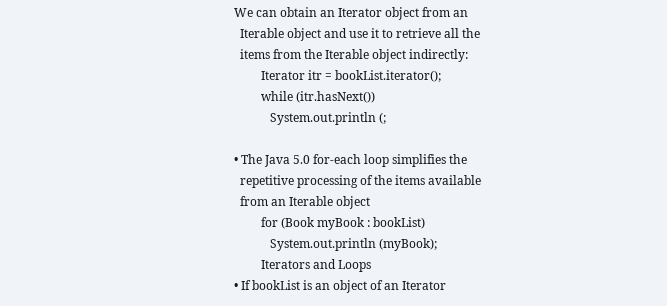We can obtain an Iterator object from an
  Iterable object and use it to retrieve all the
  items from the Iterable object indirectly:
         Iterator itr = bookList.iterator();
         while (itr.hasNext())
            System.out.println (;

• The Java 5.0 for-each loop simplifies the
  repetitive processing of the items available
  from an Iterable object
         for (Book myBook : bookList)
            System.out.println (myBook);
         Iterators and Loops
• If bookList is an object of an Iterator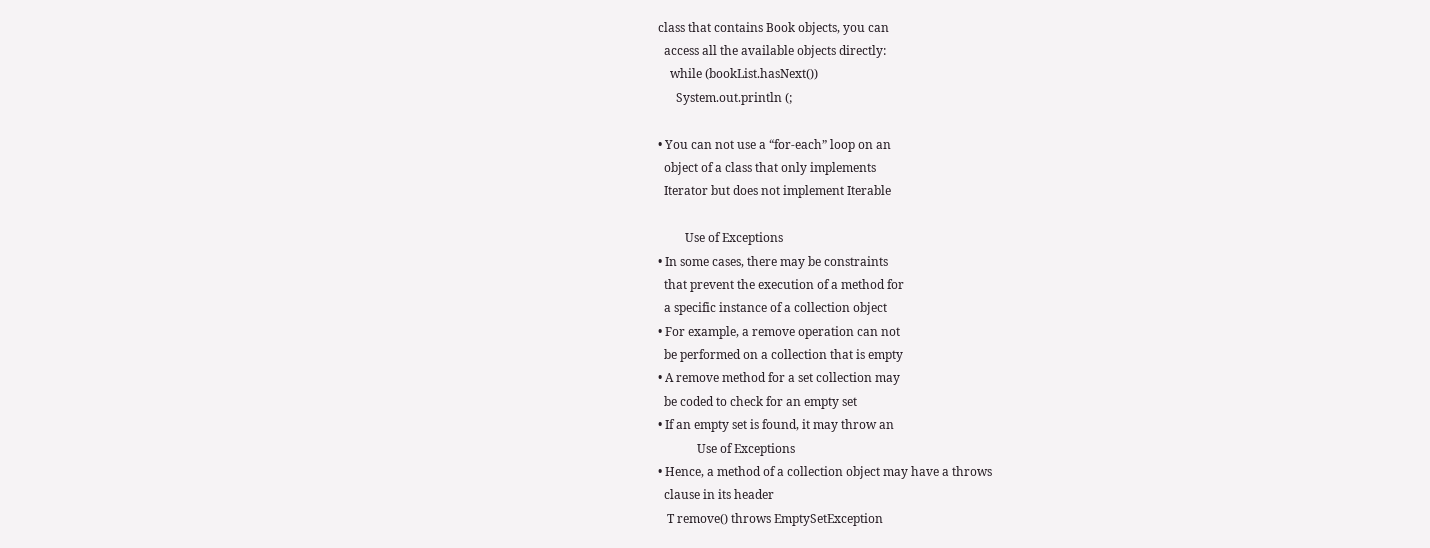class that contains Book objects, you can
  access all the available objects directly:
    while (bookList.hasNext())
      System.out.println (;

• You can not use a “for-each” loop on an
  object of a class that only implements
  Iterator but does not implement Iterable

         Use of Exceptions
• In some cases, there may be constraints
  that prevent the execution of a method for
  a specific instance of a collection object
• For example, a remove operation can not
  be performed on a collection that is empty
• A remove method for a set collection may
  be coded to check for an empty set
• If an empty set is found, it may throw an
             Use of Exceptions
• Hence, a method of a collection object may have a throws
  clause in its header
   T remove() throws EmptySetException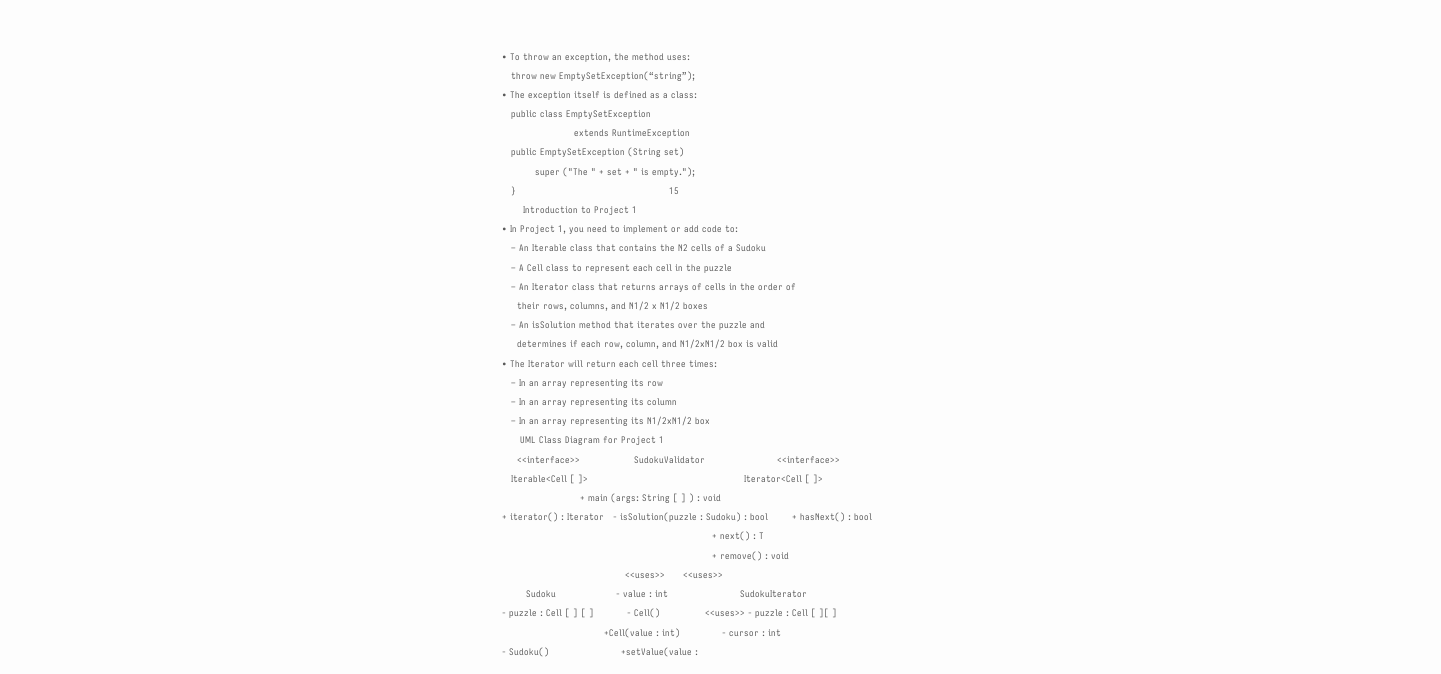• To throw an exception, the method uses:
   throw new EmptySetException(“string”);
• The exception itself is defined as a class:
   public class EmptySetException
                        extends RuntimeException
   public EmptySetException (String set)
           super ("The " + set + " is empty.");
   }                                                   15
       Introduction to Project 1
• In Project 1, you need to implement or add code to:
   – An Iterable class that contains the N2 cells of a Sudoku
   – A Cell class to represent each cell in the puzzle
   – An Iterator class that returns arrays of cells in the order of
     their rows, columns, and N1/2 x N1/2 boxes
   – An isSolution method that iterates over the puzzle and
     determines if each row, column, and N1/2xN1/2 box is valid
• The Iterator will return each cell three times:
   – In an array representing its row
   – In an array representing its column
   – In an array representing its N1/2xN1/2 box
      UML Class Diagram for Project 1
     <<interface>>                  SudokuValidator                        <<interface>>
   Iterable<Cell [ ]>                                                    Iterator<Cell [ ]>
                          + main (args: String [ ] ) : void
+ iterator() : Iterator   - isSolution(puzzle : Sudoku) : bool        + hasNext() : bool
                                                                      + next() : T
                                                                      + remove() : void
                                         <<uses>>      <<uses>>
        Sudoku                    - value : int                        SudokuIterator
- puzzle : Cell [ ] [ ]           - Cell()               <<uses>> - puzzle : Cell [ ][ ]
                                  +Cell(value : int)              - cursor : int
- Sudoku()                        +setValue(value :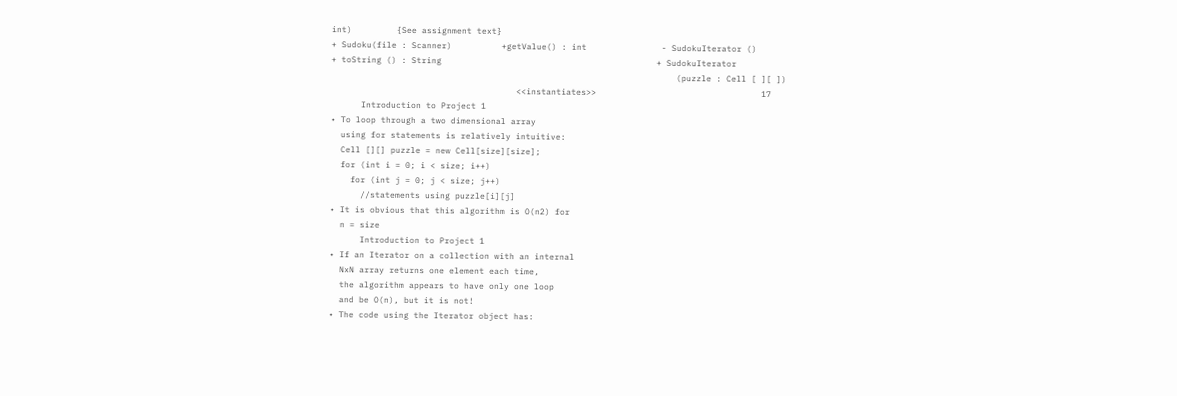int)         {See assignment text}
+ Sudoku(file : Scanner)          +getValue() : int               - SudokuIterator ()
+ toString () : String                                           + SudokuIterator
                                                                     (puzzle : Cell [ ][ ])
                                     <<instantiates>>                                 17
      Introduction to Project 1
• To loop through a two dimensional array
  using for statements is relatively intuitive:
  Cell [][] puzzle = new Cell[size][size];
  for (int i = 0; i < size; i++)
    for (int j = 0; j < size; j++)
      //statements using puzzle[i][j]
• It is obvious that this algorithm is O(n2) for
  n = size
      Introduction to Project 1
• If an Iterator on a collection with an internal
  NxN array returns one element each time,
  the algorithm appears to have only one loop
  and be O(n), but it is not!
• The code using the Iterator object has: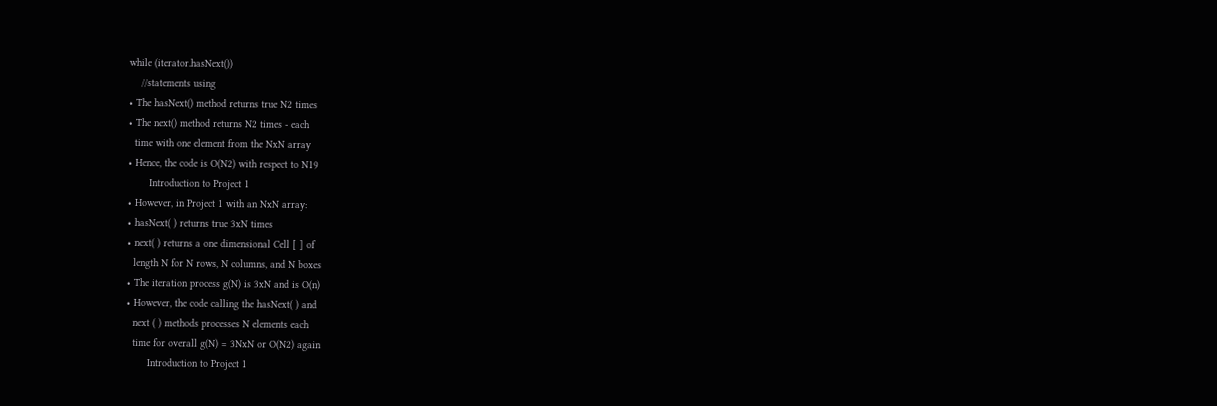while (iterator.hasNext())
    //statements using
• The hasNext() method returns true N2 times
• The next() method returns N2 times - each
  time with one element from the NxN array
• Hence, the code is O(N2) with respect to N19
       Introduction to Project 1
• However, in Project 1 with an NxN array:
• hasNext( ) returns true 3xN times
• next( ) returns a one dimensional Cell [ ] of
  length N for N rows, N columns, and N boxes
• The iteration process g(N) is 3xN and is O(n)
• However, the code calling the hasNext( ) and
  next ( ) methods processes N elements each
  time for overall g(N) = 3NxN or O(N2) again
       Introduction to Project 1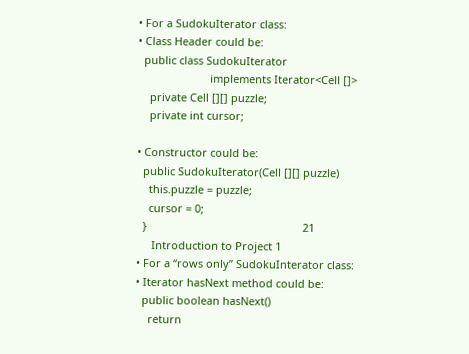• For a SudokuIterator class:
• Class Header could be:
  public class SudokuIterator
                        implements Iterator<Cell []>
    private Cell [][] puzzle;
    private int cursor;

• Constructor could be:
  public SudokuIterator(Cell [][] puzzle)
    this.puzzle = puzzle;
    cursor = 0;
  }                                                    21
     Introduction to Project 1
• For a “rows only” SudokuInterator class:
• Iterator hasNext method could be:
  public boolean hasNext()
    return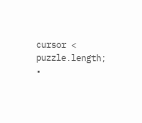cursor < puzzle.length;
•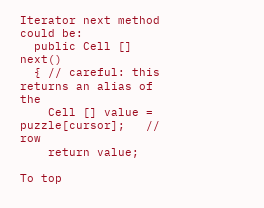Iterator next method could be:
  public Cell [] next()
  { // careful: this returns an alias of the
    Cell [] value = puzzle[cursor];   // row
    return value;

To top